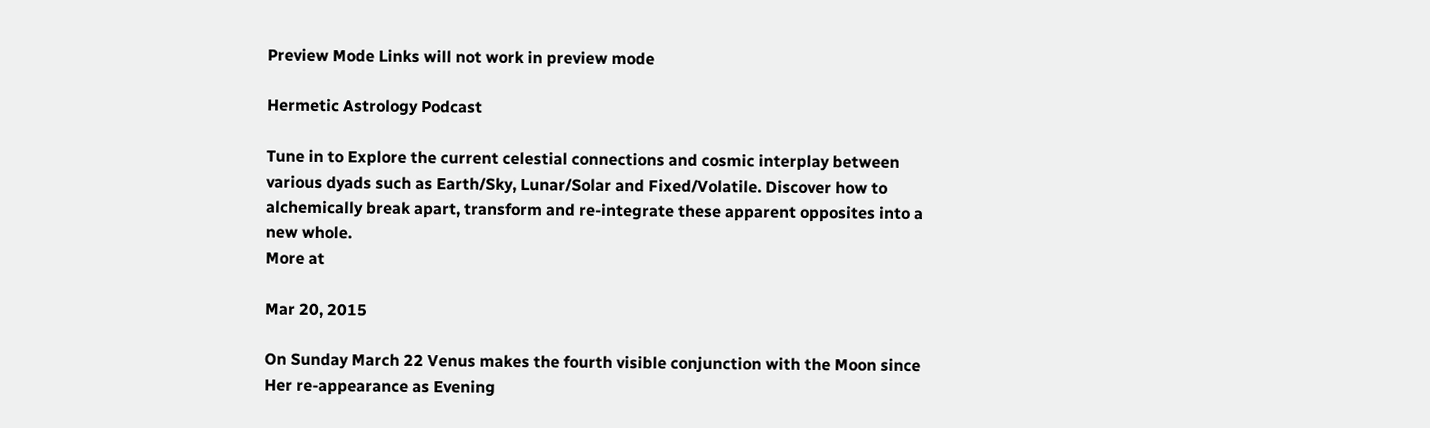Preview Mode Links will not work in preview mode

Hermetic Astrology Podcast

Tune in to Explore the current celestial connections and cosmic interplay between various dyads such as Earth/Sky, Lunar/Solar and Fixed/Volatile. Discover how to alchemically break apart, transform and re-integrate these apparent opposites into a new whole.
More at

Mar 20, 2015

On Sunday March 22 Venus makes the fourth visible conjunction with the Moon since Her re-appearance as Evening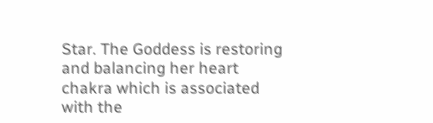Star. The Goddess is restoring and balancing her heart chakra which is associated with the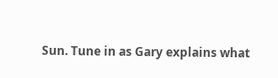Sun. Tune in as Gary explains what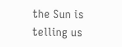the Sun is telling us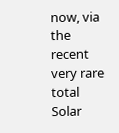now, via the recent very rare total Solar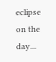eclipse on the day...